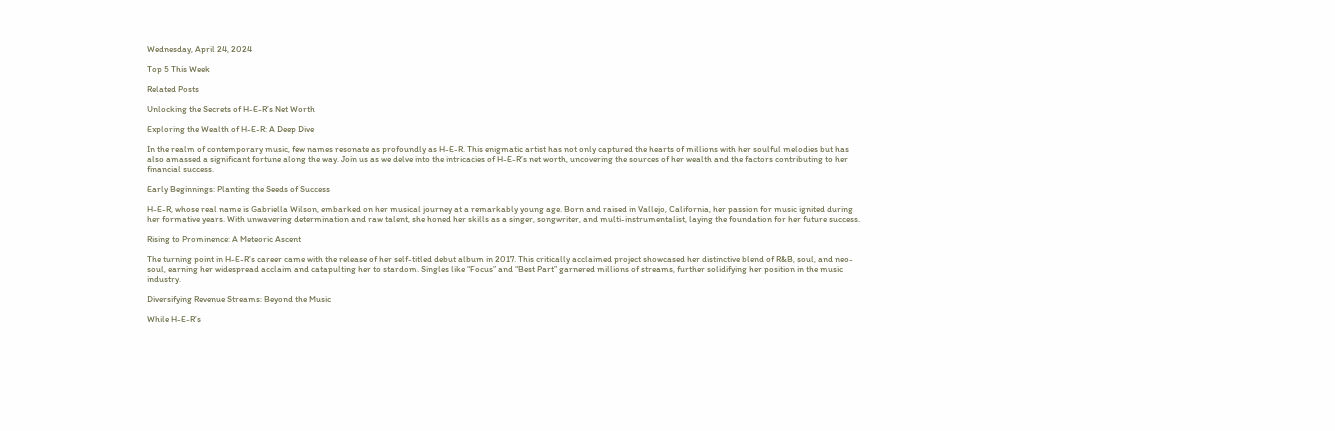Wednesday, April 24, 2024

Top 5 This Week

Related Posts

Unlocking the Secrets of H-E-R’s Net Worth

Exploring the Wealth of H-E-R: A Deep Dive

In the realm of contemporary music, few names resonate as profoundly as H-E-R. This enigmatic artist has not only captured the hearts of millions with her soulful melodies but has also amassed a significant fortune along the way. Join us as we delve into the intricacies of H-E-R’s net worth, uncovering the sources of her wealth and the factors contributing to her financial success.

Early Beginnings: Planting the Seeds of Success

H-E-R, whose real name is Gabriella Wilson, embarked on her musical journey at a remarkably young age. Born and raised in Vallejo, California, her passion for music ignited during her formative years. With unwavering determination and raw talent, she honed her skills as a singer, songwriter, and multi-instrumentalist, laying the foundation for her future success.

Rising to Prominence: A Meteoric Ascent

The turning point in H-E-R’s career came with the release of her self-titled debut album in 2017. This critically acclaimed project showcased her distinctive blend of R&B, soul, and neo-soul, earning her widespread acclaim and catapulting her to stardom. Singles like “Focus” and “Best Part” garnered millions of streams, further solidifying her position in the music industry.

Diversifying Revenue Streams: Beyond the Music

While H-E-R’s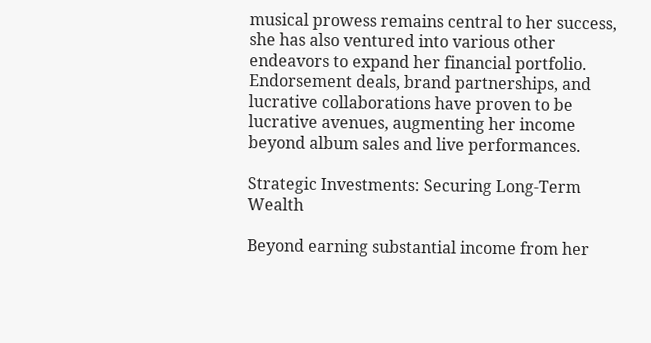musical prowess remains central to her success, she has also ventured into various other endeavors to expand her financial portfolio. Endorsement deals, brand partnerships, and lucrative collaborations have proven to be lucrative avenues, augmenting her income beyond album sales and live performances.

Strategic Investments: Securing Long-Term Wealth

Beyond earning substantial income from her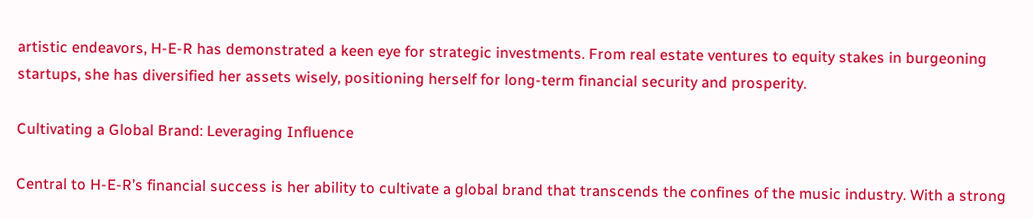artistic endeavors, H-E-R has demonstrated a keen eye for strategic investments. From real estate ventures to equity stakes in burgeoning startups, she has diversified her assets wisely, positioning herself for long-term financial security and prosperity.

Cultivating a Global Brand: Leveraging Influence

Central to H-E-R’s financial success is her ability to cultivate a global brand that transcends the confines of the music industry. With a strong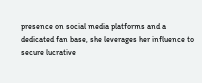presence on social media platforms and a dedicated fan base, she leverages her influence to secure lucrative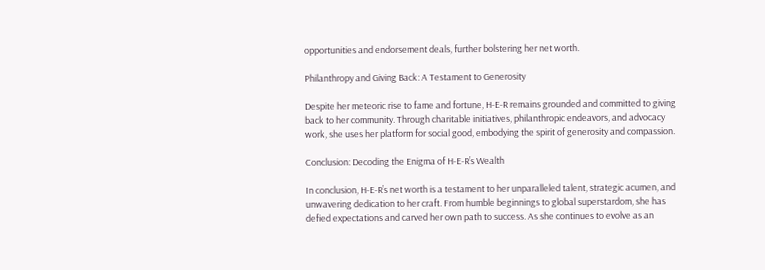opportunities and endorsement deals, further bolstering her net worth.

Philanthropy and Giving Back: A Testament to Generosity

Despite her meteoric rise to fame and fortune, H-E-R remains grounded and committed to giving back to her community. Through charitable initiatives, philanthropic endeavors, and advocacy work, she uses her platform for social good, embodying the spirit of generosity and compassion.

Conclusion: Decoding the Enigma of H-E-R’s Wealth

In conclusion, H-E-R’s net worth is a testament to her unparalleled talent, strategic acumen, and unwavering dedication to her craft. From humble beginnings to global superstardom, she has defied expectations and carved her own path to success. As she continues to evolve as an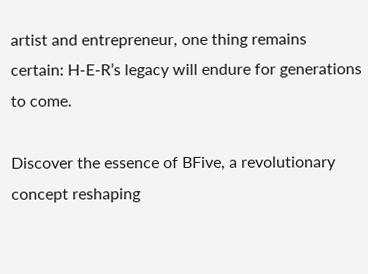artist and entrepreneur, one thing remains certain: H-E-R’s legacy will endure for generations to come.

Discover the essence of BFive, a revolutionary concept reshaping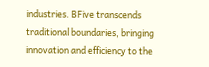industries. BFive transcends traditional boundaries, bringing innovation and efficiency to the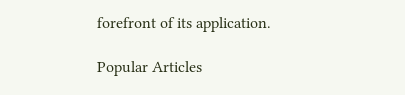forefront of its application.

Popular Articles